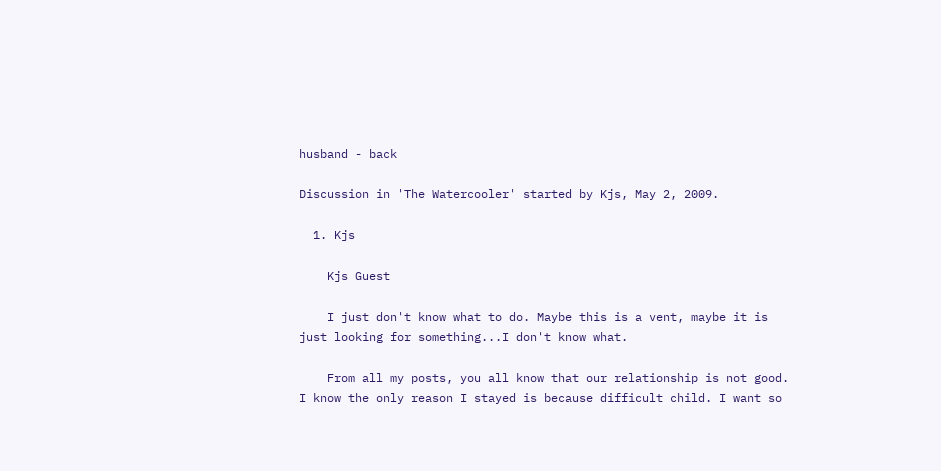husband - back

Discussion in 'The Watercooler' started by Kjs, May 2, 2009.

  1. Kjs

    Kjs Guest

    I just don't know what to do. Maybe this is a vent, maybe it is just looking for something...I don't know what.

    From all my posts, you all know that our relationship is not good. I know the only reason I stayed is because difficult child. I want so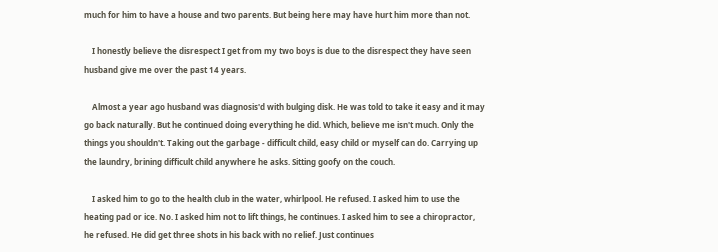much for him to have a house and two parents. But being here may have hurt him more than not.

    I honestly believe the disrespect I get from my two boys is due to the disrespect they have seen husband give me over the past 14 years.

    Almost a year ago husband was diagnosis'd with bulging disk. He was told to take it easy and it may go back naturally. But he continued doing everything he did. Which, believe me isn't much. Only the things you shouldn't. Taking out the garbage - difficult child, easy child or myself can do. Carrying up the laundry, brining difficult child anywhere he asks. Sitting goofy on the couch.

    I asked him to go to the health club in the water, whirlpool. He refused. I asked him to use the heating pad or ice. No. I asked him not to lift things, he continues. I asked him to see a chiropractor, he refused. He did get three shots in his back with no relief. Just continues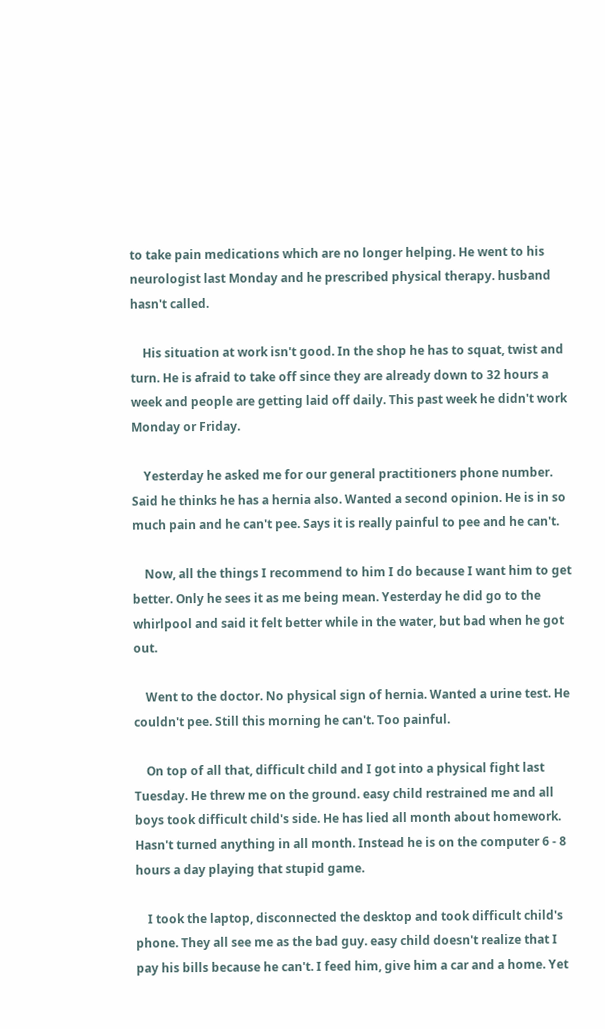to take pain medications which are no longer helping. He went to his neurologist last Monday and he prescribed physical therapy. husband hasn't called.

    His situation at work isn't good. In the shop he has to squat, twist and turn. He is afraid to take off since they are already down to 32 hours a week and people are getting laid off daily. This past week he didn't work Monday or Friday.

    Yesterday he asked me for our general practitioners phone number. Said he thinks he has a hernia also. Wanted a second opinion. He is in so much pain and he can't pee. Says it is really painful to pee and he can't.

    Now, all the things I recommend to him I do because I want him to get better. Only he sees it as me being mean. Yesterday he did go to the whirlpool and said it felt better while in the water, but bad when he got out.

    Went to the doctor. No physical sign of hernia. Wanted a urine test. He couldn't pee. Still this morning he can't. Too painful.

    On top of all that, difficult child and I got into a physical fight last Tuesday. He threw me on the ground. easy child restrained me and all boys took difficult child's side. He has lied all month about homework. Hasn't turned anything in all month. Instead he is on the computer 6 - 8 hours a day playing that stupid game.

    I took the laptop, disconnected the desktop and took difficult child's phone. They all see me as the bad guy. easy child doesn't realize that I pay his bills because he can't. I feed him, give him a car and a home. Yet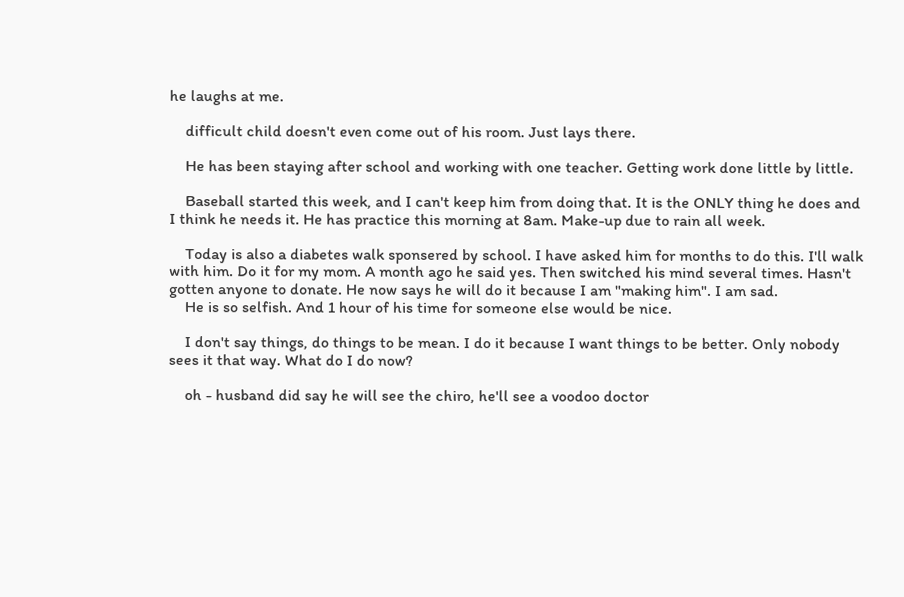he laughs at me.

    difficult child doesn't even come out of his room. Just lays there.

    He has been staying after school and working with one teacher. Getting work done little by little.

    Baseball started this week, and I can't keep him from doing that. It is the ONLY thing he does and I think he needs it. He has practice this morning at 8am. Make-up due to rain all week.

    Today is also a diabetes walk sponsered by school. I have asked him for months to do this. I'll walk with him. Do it for my mom. A month ago he said yes. Then switched his mind several times. Hasn't gotten anyone to donate. He now says he will do it because I am "making him". I am sad.
    He is so selfish. And 1 hour of his time for someone else would be nice.

    I don't say things, do things to be mean. I do it because I want things to be better. Only nobody sees it that way. What do I do now?

    oh - husband did say he will see the chiro, he'll see a voodoo doctor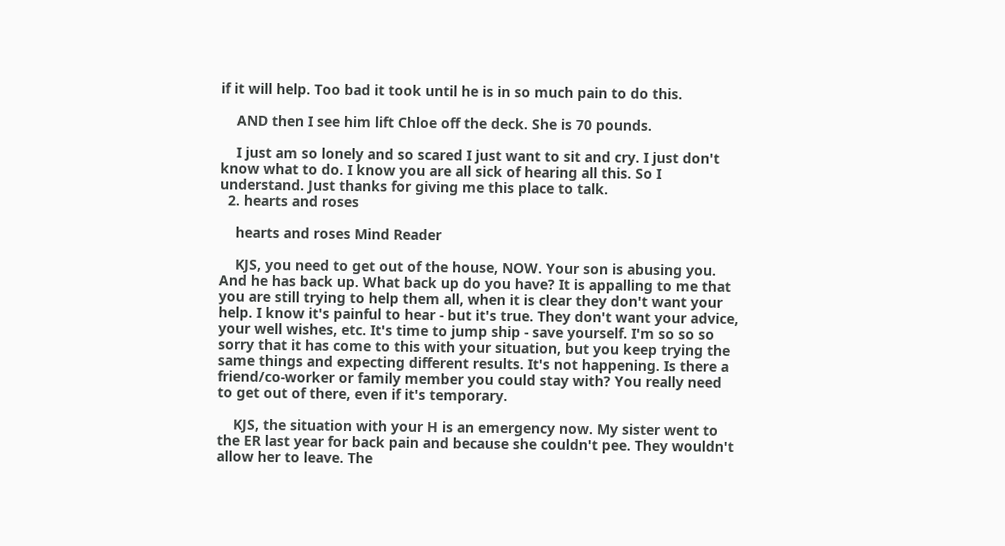if it will help. Too bad it took until he is in so much pain to do this.

    AND then I see him lift Chloe off the deck. She is 70 pounds.

    I just am so lonely and so scared I just want to sit and cry. I just don't know what to do. I know you are all sick of hearing all this. So I understand. Just thanks for giving me this place to talk.
  2. hearts and roses

    hearts and roses Mind Reader

    KJS, you need to get out of the house, NOW. Your son is abusing you. And he has back up. What back up do you have? It is appalling to me that you are still trying to help them all, when it is clear they don't want your help. I know it's painful to hear - but it's true. They don't want your advice, your well wishes, etc. It's time to jump ship - save yourself. I'm so so so sorry that it has come to this with your situation, but you keep trying the same things and expecting different results. It's not happening. Is there a friend/co-worker or family member you could stay with? You really need to get out of there, even if it's temporary.

    KJS, the situation with your H is an emergency now. My sister went to the ER last year for back pain and because she couldn't pee. They wouldn't allow her to leave. The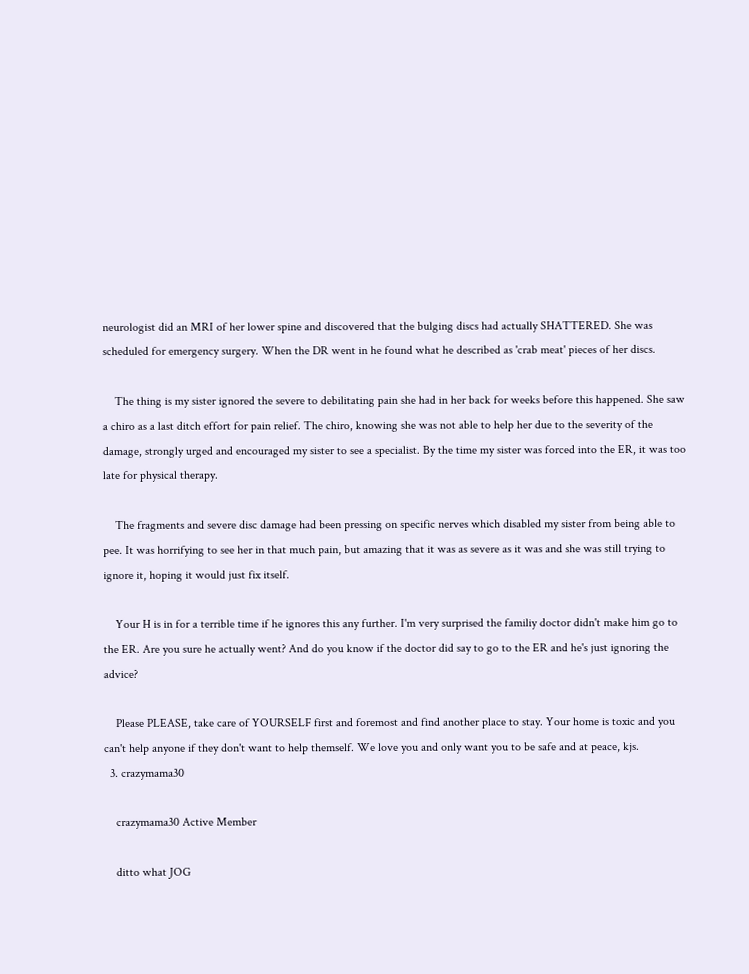neurologist did an MRI of her lower spine and discovered that the bulging discs had actually SHATTERED. She was scheduled for emergency surgery. When the DR went in he found what he described as 'crab meat' pieces of her discs.

    The thing is my sister ignored the severe to debilitating pain she had in her back for weeks before this happened. She saw a chiro as a last ditch effort for pain relief. The chiro, knowing she was not able to help her due to the severity of the damage, strongly urged and encouraged my sister to see a specialist. By the time my sister was forced into the ER, it was too late for physical therapy.

    The fragments and severe disc damage had been pressing on specific nerves which disabled my sister from being able to pee. It was horrifying to see her in that much pain, but amazing that it was as severe as it was and she was still trying to ignore it, hoping it would just fix itself.

    Your H is in for a terrible time if he ignores this any further. I'm very surprised the familiy doctor didn't make him go to the ER. Are you sure he actually went? And do you know if the doctor did say to go to the ER and he's just ignoring the advice?

    Please PLEASE, take care of YOURSELF first and foremost and find another place to stay. Your home is toxic and you can't help anyone if they don't want to help themself. We love you and only want you to be safe and at peace, kjs.
  3. crazymama30

    crazymama30 Active Member

    ditto what JOG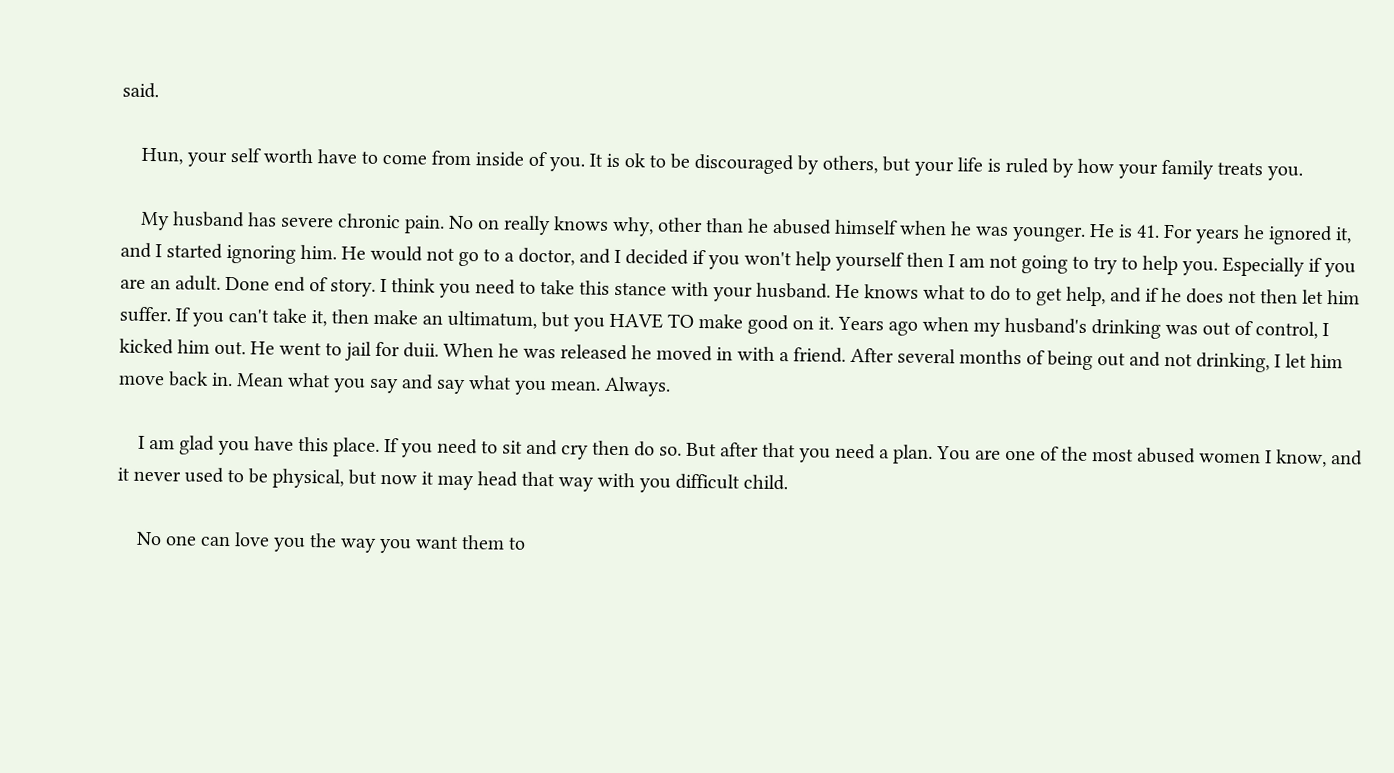said.

    Hun, your self worth have to come from inside of you. It is ok to be discouraged by others, but your life is ruled by how your family treats you.

    My husband has severe chronic pain. No on really knows why, other than he abused himself when he was younger. He is 41. For years he ignored it, and I started ignoring him. He would not go to a doctor, and I decided if you won't help yourself then I am not going to try to help you. Especially if you are an adult. Done end of story. I think you need to take this stance with your husband. He knows what to do to get help, and if he does not then let him suffer. If you can't take it, then make an ultimatum, but you HAVE TO make good on it. Years ago when my husband's drinking was out of control, I kicked him out. He went to jail for duii. When he was released he moved in with a friend. After several months of being out and not drinking, I let him move back in. Mean what you say and say what you mean. Always.

    I am glad you have this place. If you need to sit and cry then do so. But after that you need a plan. You are one of the most abused women I know, and it never used to be physical, but now it may head that way with you difficult child.

    No one can love you the way you want them to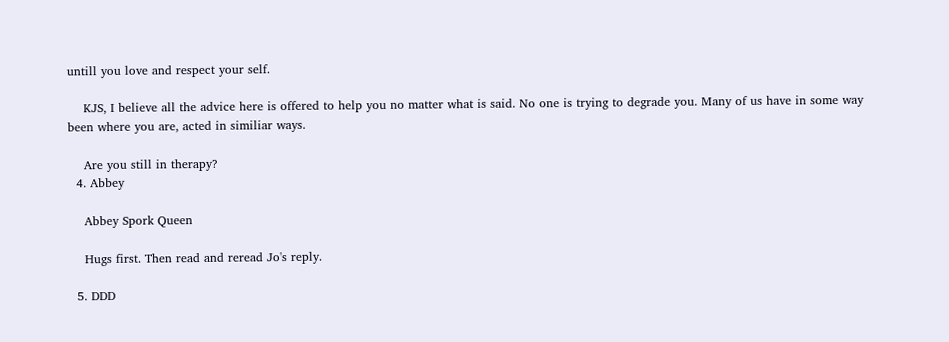untill you love and respect your self.

    KJS, I believe all the advice here is offered to help you no matter what is said. No one is trying to degrade you. Many of us have in some way been where you are, acted in similiar ways.

    Are you still in therapy?
  4. Abbey

    Abbey Spork Queen

    Hugs first. Then read and reread Jo's reply.

  5. DDD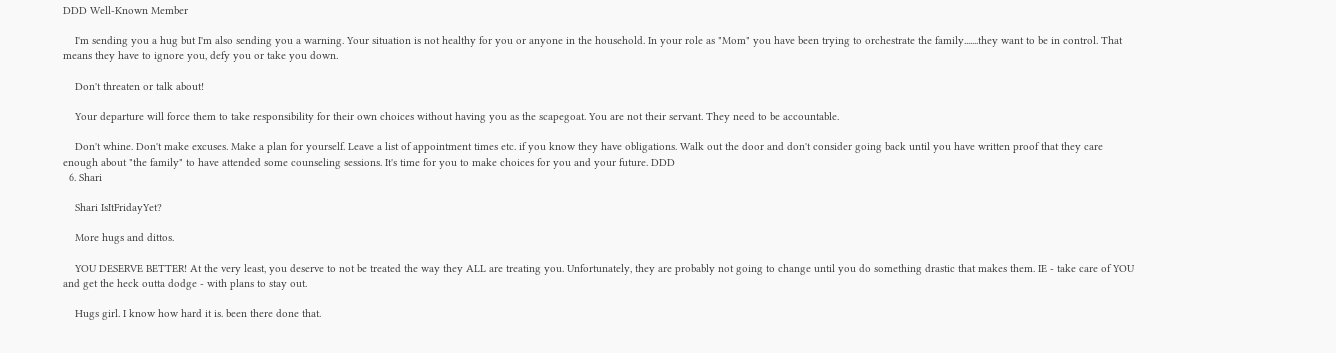DDD Well-Known Member

    I'm sending you a hug but I'm also sending you a warning. Your situation is not healthy for you or anyone in the household. In your role as "Mom" you have been trying to orchestrate the family.......they want to be in control. That means they have to ignore you, defy you or take you down.

    Don't threaten or talk about!

    Your departure will force them to take responsibility for their own choices without having you as the scapegoat. You are not their servant. They need to be accountable.

    Don't whine. Don't make excuses. Make a plan for yourself. Leave a list of appointment times etc. if you know they have obligations. Walk out the door and don't consider going back until you have written proof that they care enough about "the family" to have attended some counseling sessions. It's time for you to make choices for you and your future. DDD
  6. Shari

    Shari IsItFridayYet?

    More hugs and dittos.

    YOU DESERVE BETTER! At the very least, you deserve to not be treated the way they ALL are treating you. Unfortunately, they are probably not going to change until you do something drastic that makes them. IE - take care of YOU and get the heck outta dodge - with plans to stay out.

    Hugs girl. I know how hard it is. been there done that.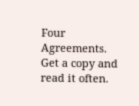Four Agreements. Get a copy and read it often.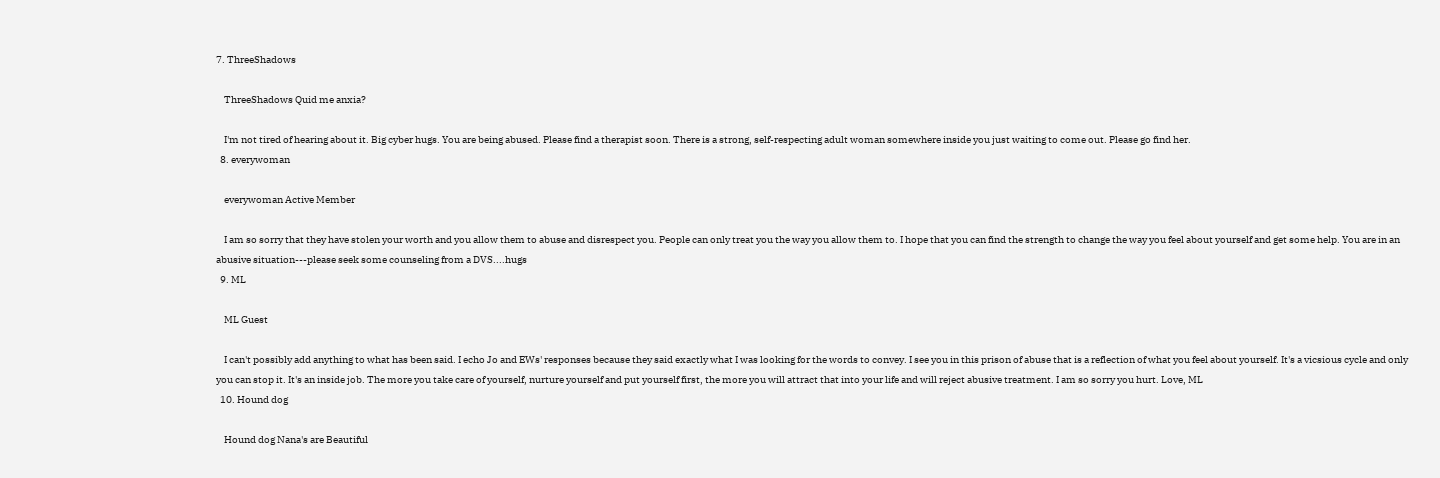7. ThreeShadows

    ThreeShadows Quid me anxia?

    I'm not tired of hearing about it. Big cyber hugs. You are being abused. Please find a therapist soon. There is a strong, self-respecting adult woman somewhere inside you just waiting to come out. Please go find her.
  8. everywoman

    everywoman Active Member

    I am so sorry that they have stolen your worth and you allow them to abuse and disrespect you. People can only treat you the way you allow them to. I hope that you can find the strength to change the way you feel about yourself and get some help. You are in an abusive situation---please seek some counseling from a DVS....hugs
  9. ML

    ML Guest

    I can't possibly add anything to what has been said. I echo Jo and EWs' responses because they said exactly what I was looking for the words to convey. I see you in this prison of abuse that is a reflection of what you feel about yourself. It's a vicsious cycle and only you can stop it. It's an inside job. The more you take care of yourself, nurture yourself and put yourself first, the more you will attract that into your life and will reject abusive treatment. I am so sorry you hurt. Love, ML
  10. Hound dog

    Hound dog Nana's are Beautiful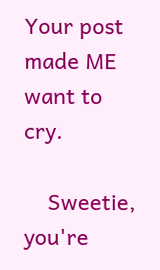Your post made ME want to cry.

    Sweetie, you're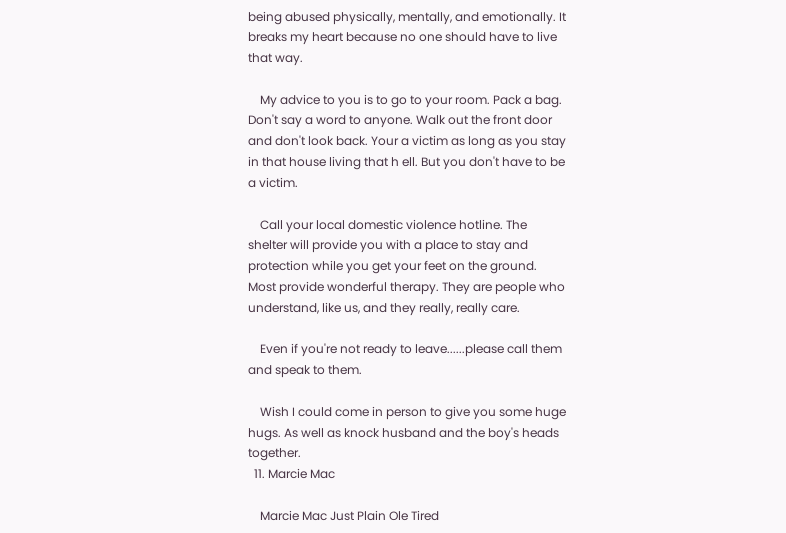being abused physically, mentally, and emotionally. It breaks my heart because no one should have to live that way.

    My advice to you is to go to your room. Pack a bag. Don't say a word to anyone. Walk out the front door and don't look back. Your a victim as long as you stay in that house living that h ell. But you don't have to be a victim.

    Call your local domestic violence hotline. The shelter will provide you with a place to stay and protection while you get your feet on the ground. Most provide wonderful therapy. They are people who understand, like us, and they really, really care.

    Even if you're not ready to leave......please call them and speak to them.

    Wish I could come in person to give you some huge hugs. As well as knock husband and the boy's heads together.
  11. Marcie Mac

    Marcie Mac Just Plain Ole Tired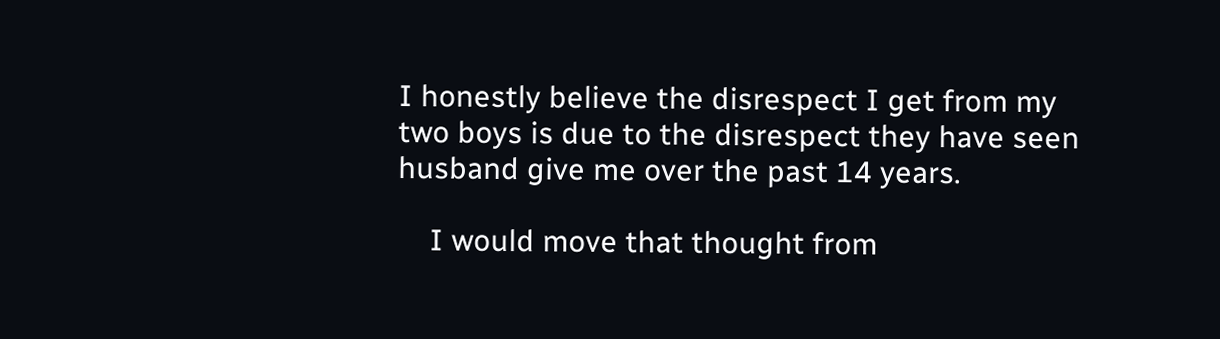I honestly believe the disrespect I get from my two boys is due to the disrespect they have seen husband give me over the past 14 years.

    I would move that thought from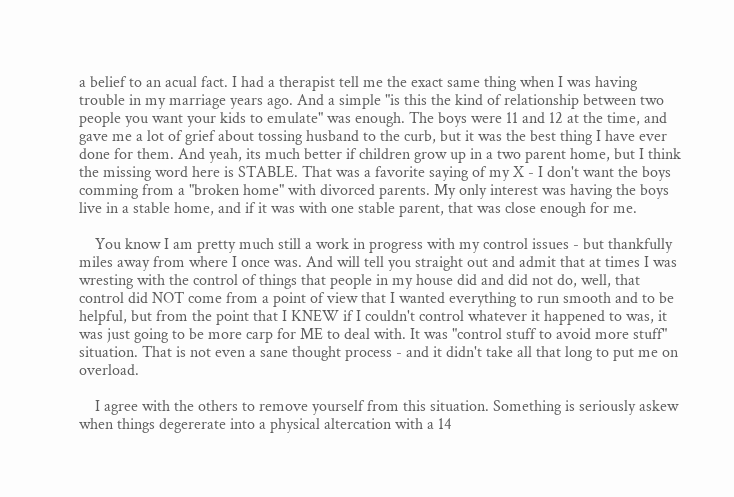a belief to an acual fact. I had a therapist tell me the exact same thing when I was having trouble in my marriage years ago. And a simple "is this the kind of relationship between two people you want your kids to emulate" was enough. The boys were 11 and 12 at the time, and gave me a lot of grief about tossing husband to the curb, but it was the best thing I have ever done for them. And yeah, its much better if children grow up in a two parent home, but I think the missing word here is STABLE. That was a favorite saying of my X - I don't want the boys comming from a "broken home" with divorced parents. My only interest was having the boys live in a stable home, and if it was with one stable parent, that was close enough for me.

    You know I am pretty much still a work in progress with my control issues - but thankfully miles away from where I once was. And will tell you straight out and admit that at times I was wresting with the control of things that people in my house did and did not do, well, that control did NOT come from a point of view that I wanted everything to run smooth and to be helpful, but from the point that I KNEW if I couldn't control whatever it happened to was, it was just going to be more carp for ME to deal with. It was "control stuff to avoid more stuff" situation. That is not even a sane thought process - and it didn't take all that long to put me on overload.

    I agree with the others to remove yourself from this situation. Something is seriously askew when things degererate into a physical altercation with a 14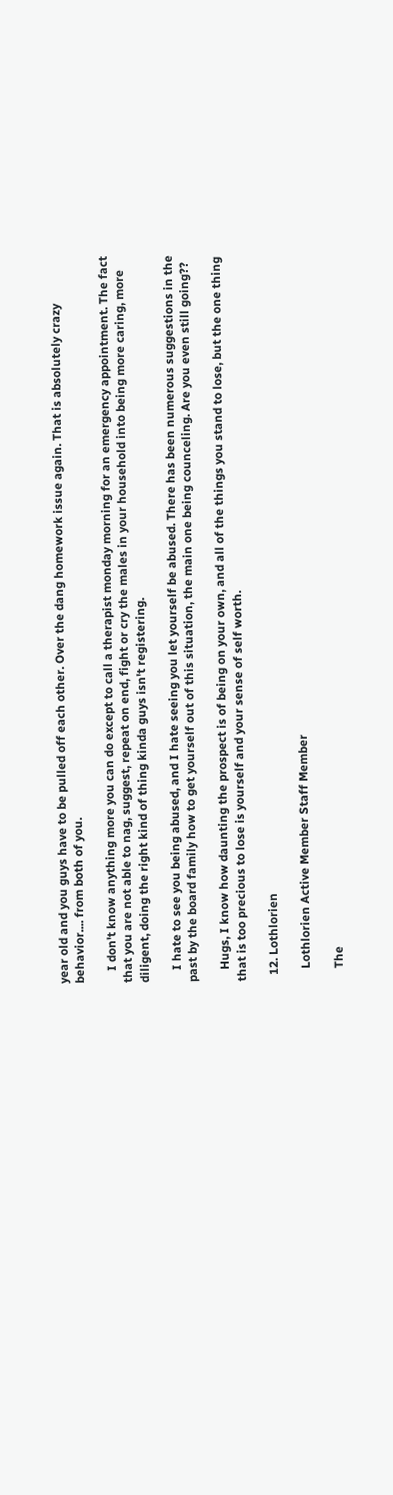year old and you guys have to be pulled off each other. Over the dang homework issue again. That is absolutely crazy behavior.... from both of you.

    I don't know anything more you can do except to call a therapist monday morning for an emergency appointment. The fact that you are not able to nag, suggest, repeat on end, fight or cry the males in your household into being more caring, more diligent, doing the right kind of thing kinda guys isn't registering.

    I hate to see you being abused, and I hate seeing you let yourself be abused. There has been numerous suggestions in the past by the board family how to get yourself out of this situation, the main one being counceling. Are you even still going??

    Hugs, I know how daunting the prospect is of being on your own, and all of the things you stand to lose, but the one thing that is too precious to lose is yourself and your sense of self worth.

  12. Lothlorien

    Lothlorien Active Member Staff Member

    The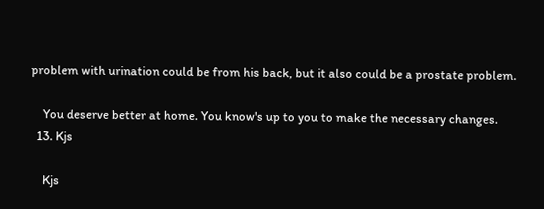problem with urination could be from his back, but it also could be a prostate problem.

    You deserve better at home. You know's up to you to make the necessary changes.
  13. Kjs

    Kjs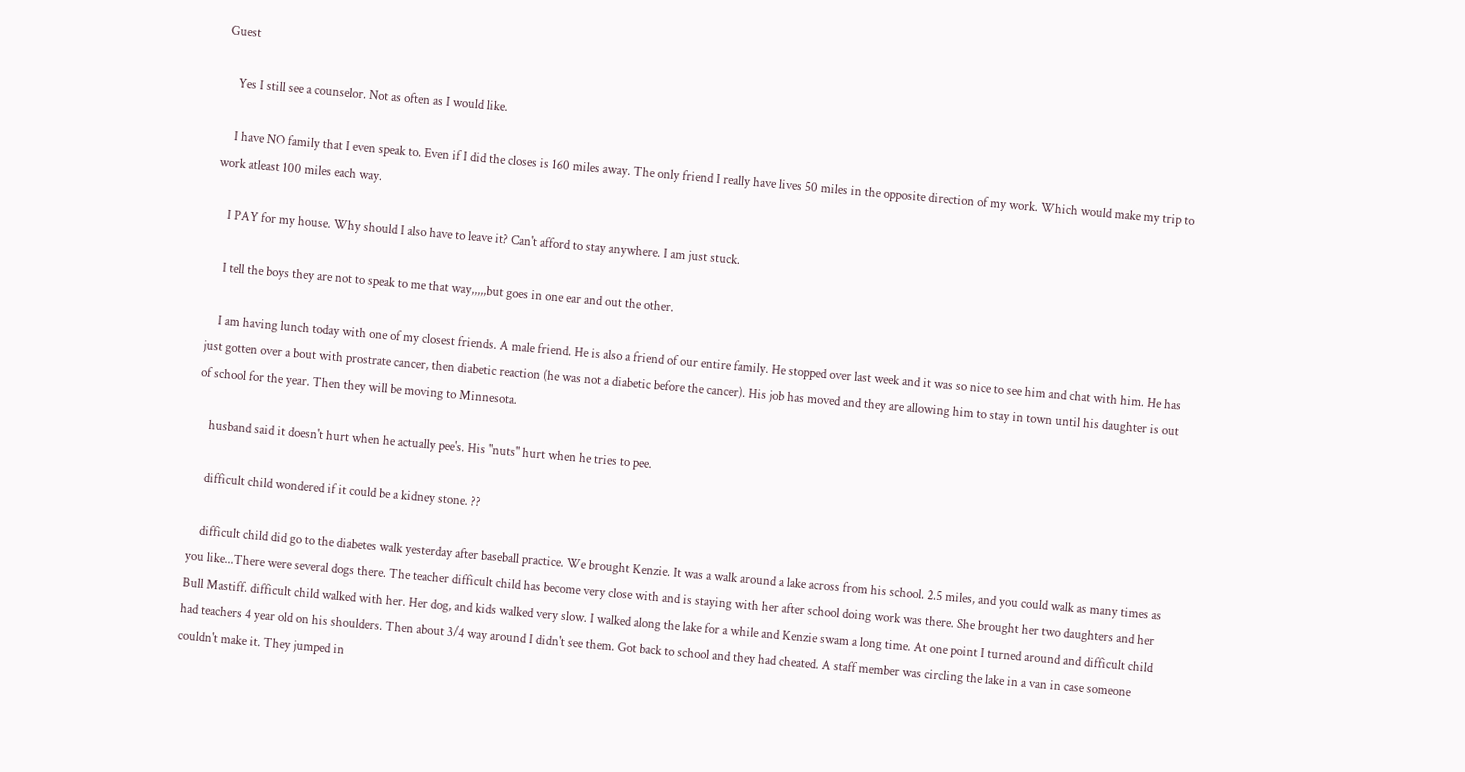Guest

    Yes I still see a counselor. Not as often as I would like.

    I have NO family that I even speak to. Even if I did the closes is 160 miles away. The only friend I really have lives 50 miles in the opposite direction of my work. Which would make my trip to work atleast 100 miles each way.

    I PAY for my house. Why should I also have to leave it? Can't afford to stay anywhere. I am just stuck.

    I tell the boys they are not to speak to me that way,,,,,but goes in one ear and out the other.

    I am having lunch today with one of my closest friends. A male friend. He is also a friend of our entire family. He stopped over last week and it was so nice to see him and chat with him. He has just gotten over a bout with prostrate cancer, then diabetic reaction (he was not a diabetic before the cancer). His job has moved and they are allowing him to stay in town until his daughter is out of school for the year. Then they will be moving to Minnesota.

    husband said it doesn't hurt when he actually pee's. His "nuts" hurt when he tries to pee.

    difficult child wondered if it could be a kidney stone. ??

    difficult child did go to the diabetes walk yesterday after baseball practice. We brought Kenzie. It was a walk around a lake across from his school. 2.5 miles, and you could walk as many times as you like...There were several dogs there. The teacher difficult child has become very close with and is staying with her after school doing work was there. She brought her two daughters and her Bull Mastiff. difficult child walked with her. Her dog, and kids walked very slow. I walked along the lake for a while and Kenzie swam a long time. At one point I turned around and difficult child had teachers 4 year old on his shoulders. Then about 3/4 way around I didn't see them. Got back to school and they had cheated. A staff member was circling the lake in a van in case someone couldn't make it. They jumped in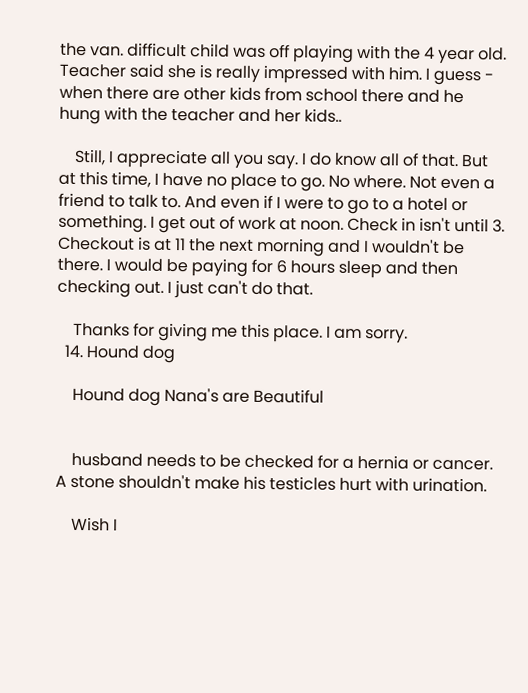the van. difficult child was off playing with the 4 year old. Teacher said she is really impressed with him. I guess - when there are other kids from school there and he hung with the teacher and her kids..

    Still, I appreciate all you say. I do know all of that. But at this time, I have no place to go. No where. Not even a friend to talk to. And even if I were to go to a hotel or something. I get out of work at noon. Check in isn't until 3. Checkout is at 11 the next morning and I wouldn't be there. I would be paying for 6 hours sleep and then checking out. I just can't do that.

    Thanks for giving me this place. I am sorry.
  14. Hound dog

    Hound dog Nana's are Beautiful


    husband needs to be checked for a hernia or cancer. A stone shouldn't make his testicles hurt with urination.

    Wish I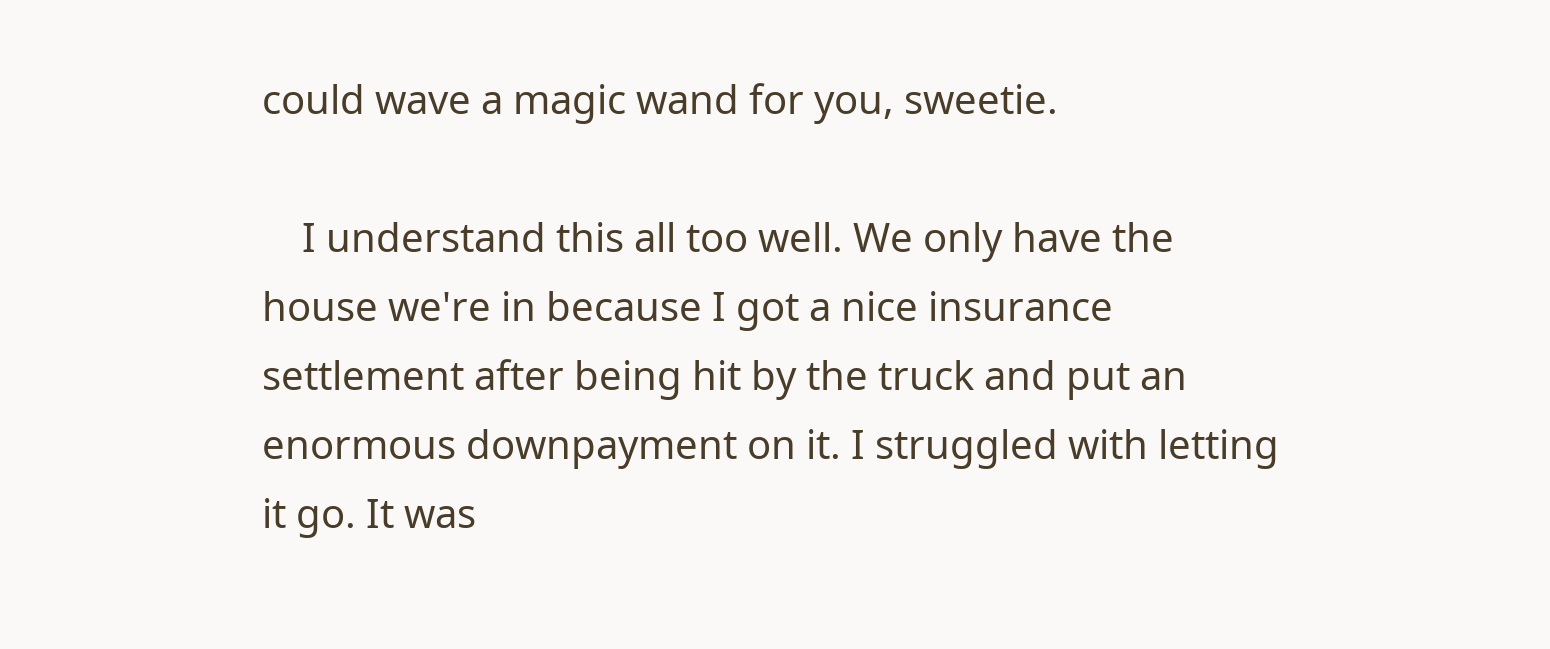could wave a magic wand for you, sweetie.

    I understand this all too well. We only have the house we're in because I got a nice insurance settlement after being hit by the truck and put an enormous downpayment on it. I struggled with letting it go. It was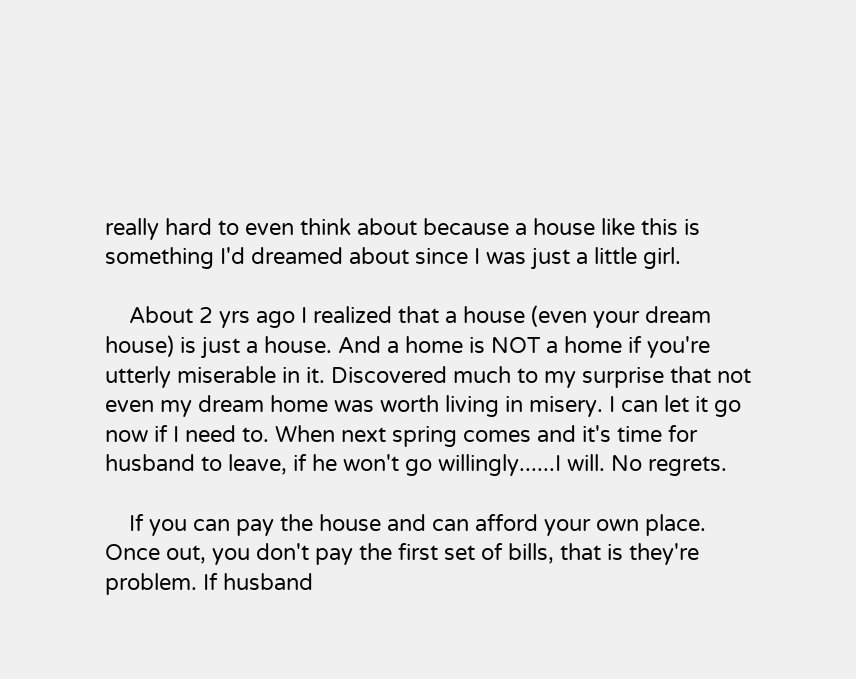really hard to even think about because a house like this is something I'd dreamed about since I was just a little girl.

    About 2 yrs ago I realized that a house (even your dream house) is just a house. And a home is NOT a home if you're utterly miserable in it. Discovered much to my surprise that not even my dream home was worth living in misery. I can let it go now if I need to. When next spring comes and it's time for husband to leave, if he won't go willingly......I will. No regrets.

    If you can pay the house and can afford your own place. Once out, you don't pay the first set of bills, that is they're problem. If husband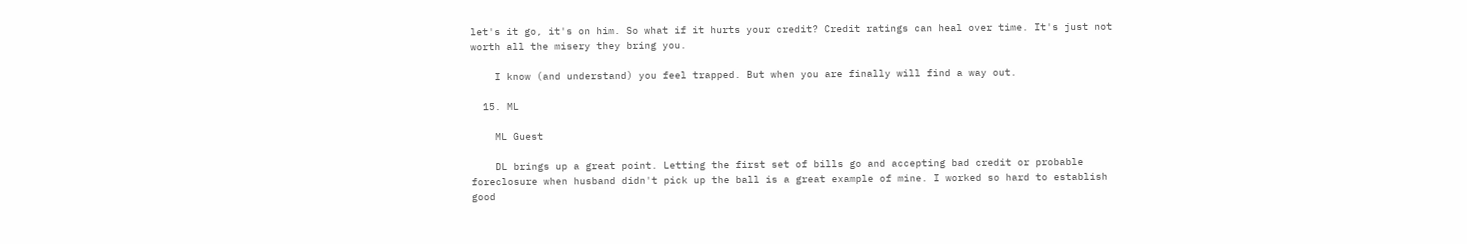let's it go, it's on him. So what if it hurts your credit? Credit ratings can heal over time. It's just not worth all the misery they bring you.

    I know (and understand) you feel trapped. But when you are finally will find a way out.

  15. ML

    ML Guest

    DL brings up a great point. Letting the first set of bills go and accepting bad credit or probable foreclosure when husband didn't pick up the ball is a great example of mine. I worked so hard to establish good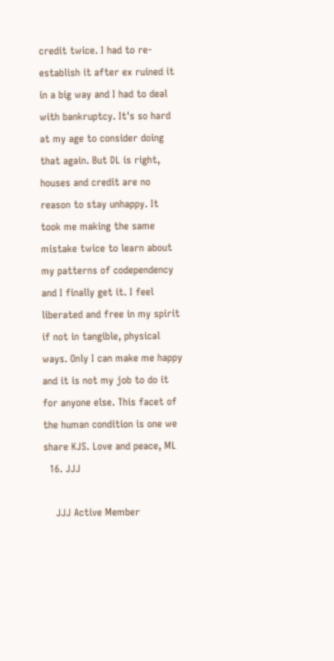credit twice. I had to re-establish it after ex ruined it in a big way and I had to deal with bankruptcy. It's so hard at my age to consider doing that again. But DL is right, houses and credit are no reason to stay unhappy. It took me making the same mistake twice to learn about my patterns of codependency and I finally get it. I feel liberated and free in my spirit if not in tangible, physical ways. Only I can make me happy and it is not my job to do it for anyone else. This facet of the human condition is one we share KJS. Love and peace, ML
  16. JJJ

    JJJ Active Member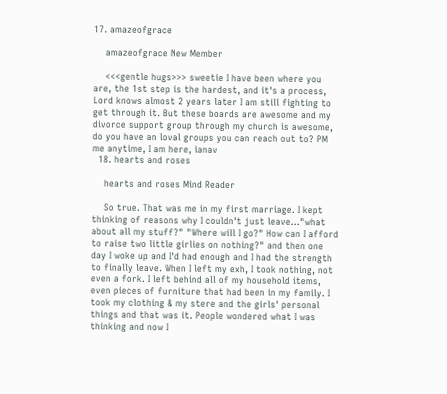17. amazeofgrace

    amazeofgrace New Member

    <<<gentle hugs>>> sweetie I have been where you are, the 1st step is the hardest, and it's a process, Lord knows almost 2 years later I am still fighting to get through it. But these boards are awesome and my divorce support group through my church is awesome, do you have an loval groups you can reach out to? PM me anytime, I am here, ianav
  18. hearts and roses

    hearts and roses Mind Reader

    So true. That was me in my first marriage. I kept thinking of reasons why I couldn't just leave..."what about all my stuff?" "Where will I go?" How can I afford to raise two little girlies on nothing?" and then one day I woke up and I'd had enough and I had the strength to finally leave. When I left my exh, I took nothing, not even a fork. I left behind all of my household items, even pieces of furniture that had been in my family. I took my clothing & my stere and the girls' personal things and that was it. People wondered what I was thinking and now I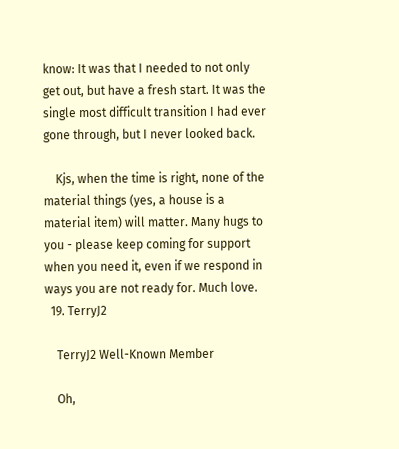know: It was that I needed to not only get out, but have a fresh start. It was the single most difficult transition I had ever gone through, but I never looked back.

    Kjs, when the time is right, none of the material things (yes, a house is a material item) will matter. Many hugs to you - please keep coming for support when you need it, even if we respond in ways you are not ready for. Much love.
  19. TerryJ2

    TerryJ2 Well-Known Member

    Oh,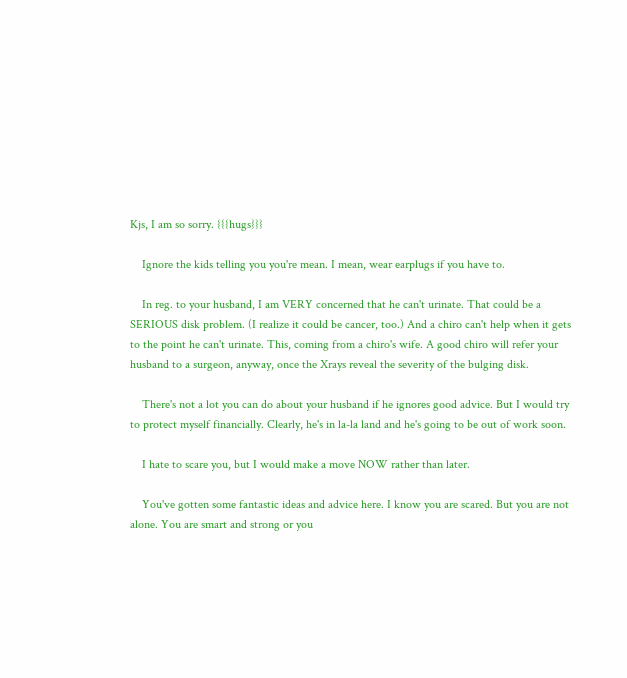Kjs, I am so sorry. {{{hugs}}}

    Ignore the kids telling you you're mean. I mean, wear earplugs if you have to.

    In reg. to your husband, I am VERY concerned that he can't urinate. That could be a SERIOUS disk problem. (I realize it could be cancer, too.) And a chiro can't help when it gets to the point he can't urinate. This, coming from a chiro's wife. A good chiro will refer your husband to a surgeon, anyway, once the Xrays reveal the severity of the bulging disk.

    There's not a lot you can do about your husband if he ignores good advice. But I would try to protect myself financially. Clearly, he's in la-la land and he's going to be out of work soon.

    I hate to scare you, but I would make a move NOW rather than later.

    You've gotten some fantastic ideas and advice here. I know you are scared. But you are not alone. You are smart and strong or you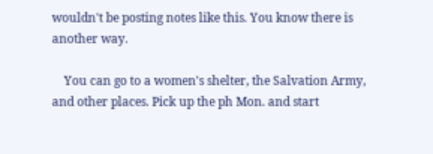wouldn't be posting notes like this. You know there is another way.

    You can go to a women's shelter, the Salvation Army, and other places. Pick up the ph Mon. and start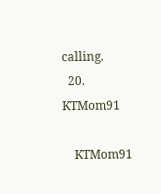calling.
  20. KTMom91

    KTMom91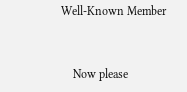Well-Known Member


    Now please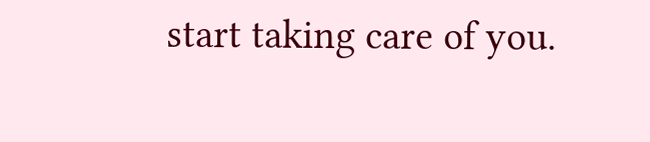start taking care of you.